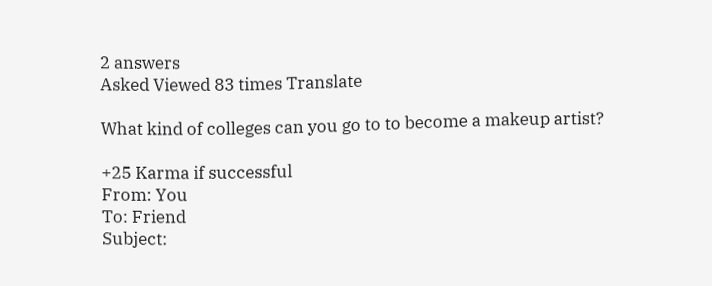2 answers
Asked Viewed 83 times Translate

What kind of colleges can you go to to become a makeup artist?

+25 Karma if successful
From: You
To: Friend
Subject: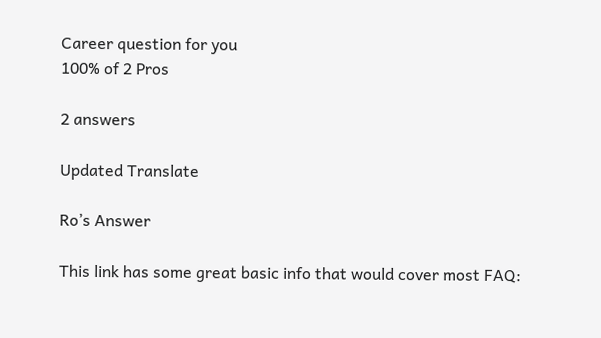Career question for you
100% of 2 Pros

2 answers

Updated Translate

Ro’s Answer

This link has some great basic info that would cover most FAQ: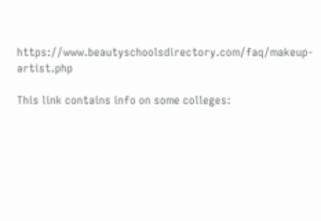https://www.beautyschoolsdirectory.com/faq/makeup-artist.php

This link contains info on some colleges: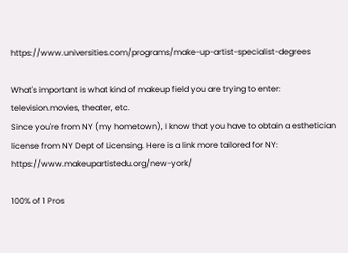https://www.universities.com/programs/make-up-artist-specialist-degrees

What's important is what kind of makeup field you are trying to enter: television.movies, theater, etc.
Since you're from NY (my hometown), I know that you have to obtain a esthetician license from NY Dept of Licensing. Here is a link more tailored for NY: https://www.makeupartistedu.org/new-york/

100% of 1 Pros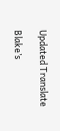Updated Translate

Blake’s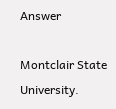Answer

Montclair State University.